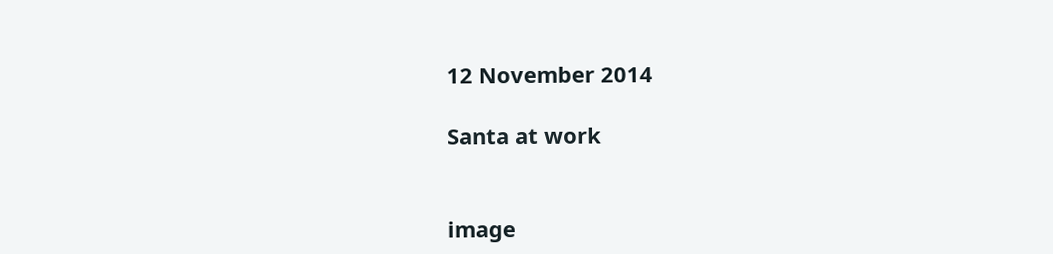12 November 2014

Santa at work


image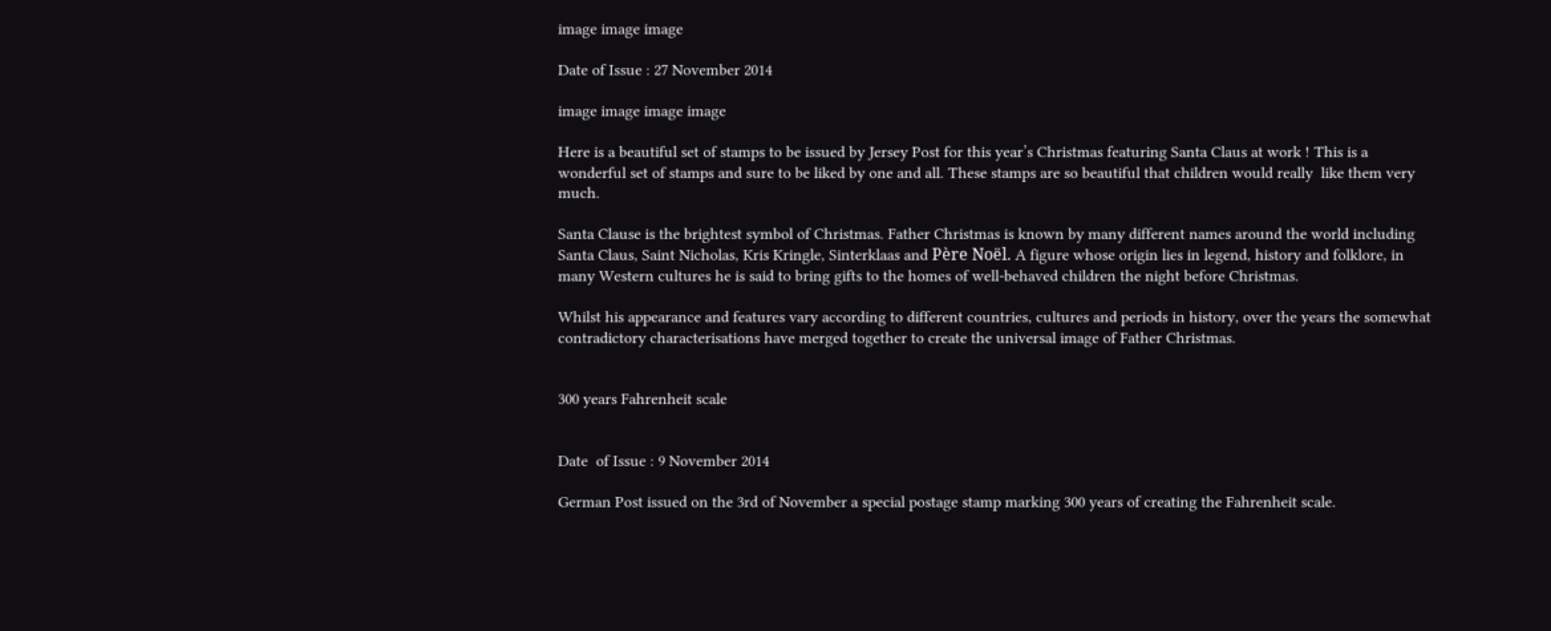image image image

Date of Issue : 27 November 2014

image image image image

Here is a beautiful set of stamps to be issued by Jersey Post for this year’s Christmas featuring Santa Claus at work ! This is a wonderful set of stamps and sure to be liked by one and all. These stamps are so beautiful that children would really  like them very much.

Santa Clause is the brightest symbol of Christmas. Father Christmas is known by many different names around the world including Santa Claus, Saint Nicholas, Kris Kringle, Sinterklaas and Père Noël. A figure whose origin lies in legend, history and folklore, in many Western cultures he is said to bring gifts to the homes of well-behaved children the night before Christmas.

Whilst his appearance and features vary according to different countries, cultures and periods in history, over the years the somewhat contradictory characterisations have merged together to create the universal image of Father Christmas.


300 years Fahrenheit scale


Date  of Issue : 9 November 2014

German Post issued on the 3rd of November a special postage stamp marking 300 years of creating the Fahrenheit scale.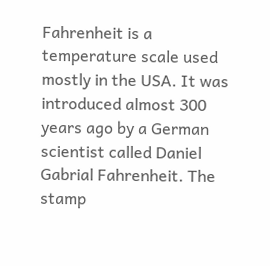Fahrenheit is a temperature scale used mostly in the USA. It was introduced almost 300 years ago by a German scientist called Daniel Gabrial Fahrenheit. The stamp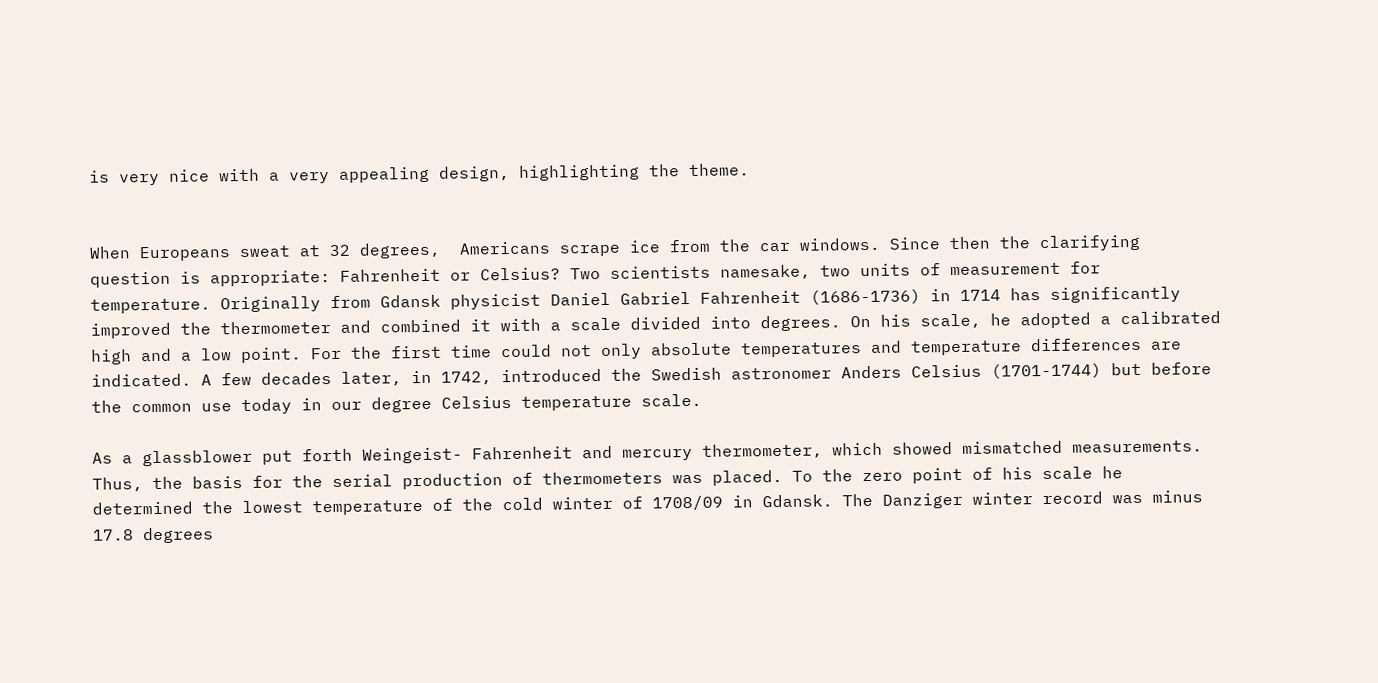is very nice with a very appealing design, highlighting the theme.


When Europeans sweat at 32 degrees,  Americans scrape ice from the car windows. Since then the clarifying question is appropriate: Fahrenheit or Celsius? Two scientists namesake, two units of measurement for temperature. Originally from Gdansk physicist Daniel Gabriel Fahrenheit (1686-1736) in 1714 has significantly improved the thermometer and combined it with a scale divided into degrees. On his scale, he adopted a calibrated high and a low point. For the first time could not only absolute temperatures and temperature differences are indicated. A few decades later, in 1742, introduced the Swedish astronomer Anders Celsius (1701-1744) but before the common use today in our degree Celsius temperature scale.

As a glassblower put forth Weingeist- Fahrenheit and mercury thermometer, which showed mismatched measurements. Thus, the basis for the serial production of thermometers was placed. To the zero point of his scale he determined the lowest temperature of the cold winter of 1708/09 in Gdansk. The Danziger winter record was minus 17.8 degrees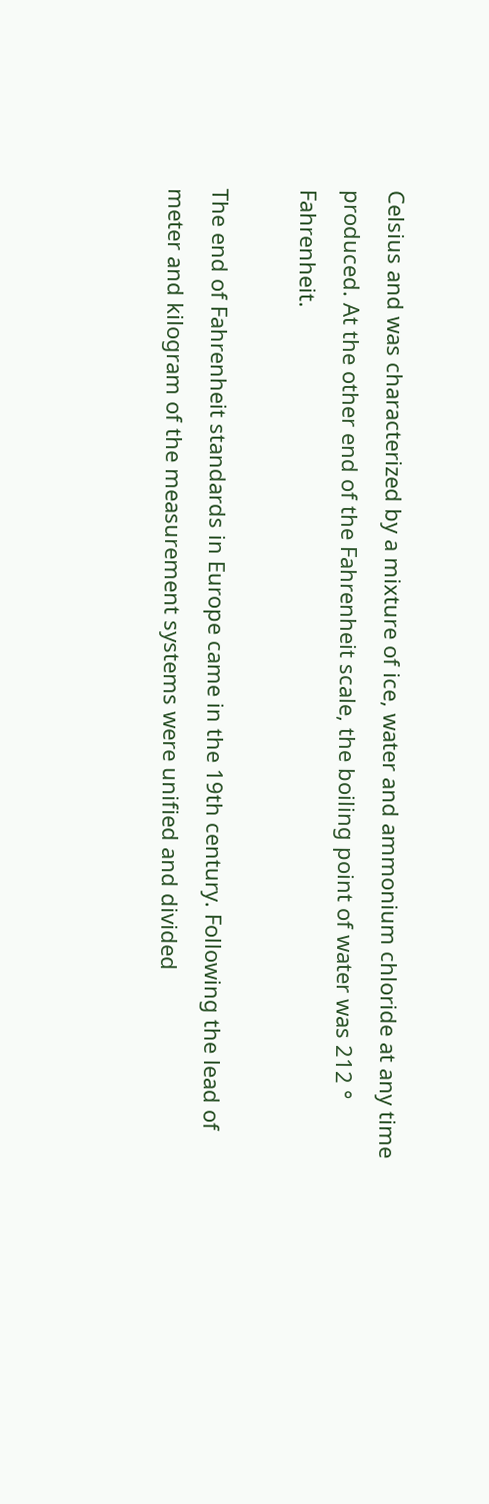Celsius and was characterized by a mixture of ice, water and ammonium chloride at any time produced. At the other end of the Fahrenheit scale, the boiling point of water was 212 ° Fahrenheit.

The end of Fahrenheit standards in Europe came in the 19th century. Following the lead of meter and kilogram of the measurement systems were unified and divided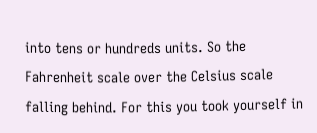into tens or hundreds units. So the Fahrenheit scale over the Celsius scale falling behind. For this you took yourself in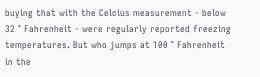buying that with the Celcius measurement - below 32 ° Fahrenheit - were regularly reported freezing temperatures. But who jumps at 100 ° Fahrenheit in the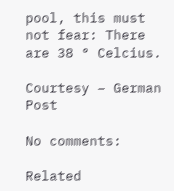pool, this must not fear: There are 38 ° Celcius.

Courtesy – German Post

No comments:

Related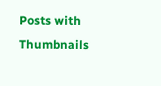Posts with Thumbnails